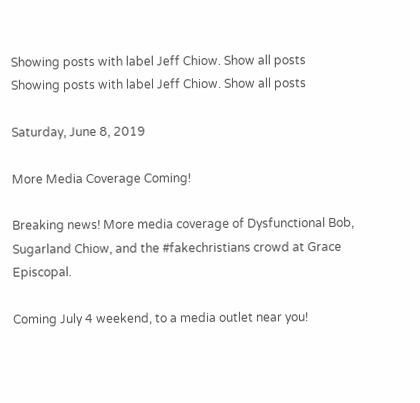Showing posts with label Jeff Chiow. Show all posts
Showing posts with label Jeff Chiow. Show all posts

Saturday, June 8, 2019

More Media Coverage Coming!

Breaking news! More media coverage of Dysfunctional Bob, Sugarland Chiow, and the #fakechristians crowd at Grace Episcopal.

Coming July 4 weekend, to a media outlet near you!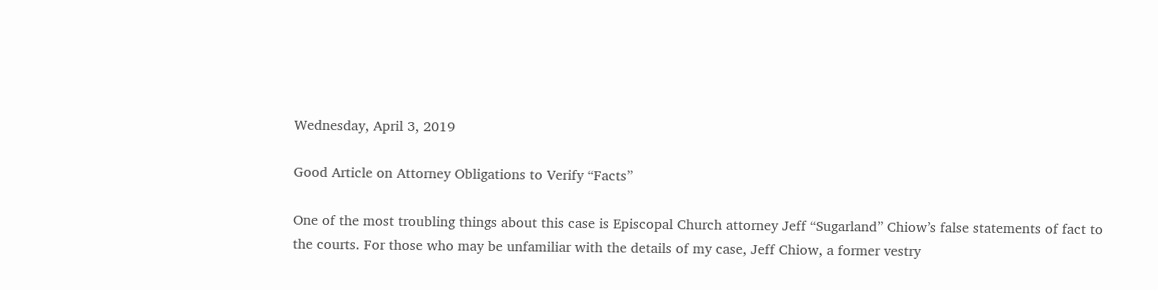Wednesday, April 3, 2019

Good Article on Attorney Obligations to Verify “Facts”

One of the most troubling things about this case is Episcopal Church attorney Jeff “Sugarland” Chiow’s false statements of fact to the courts. For those who may be unfamiliar with the details of my case, Jeff Chiow, a former vestry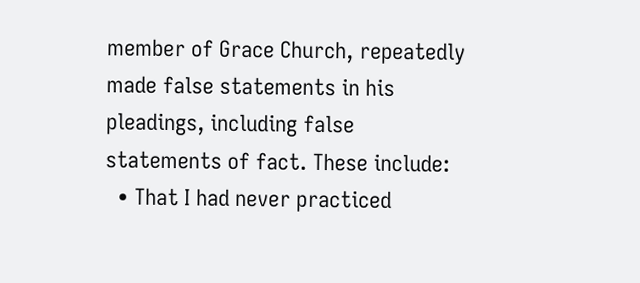member of Grace Church, repeatedly made false statements in his pleadings, including false statements of fact. These include:
  • That I had never practiced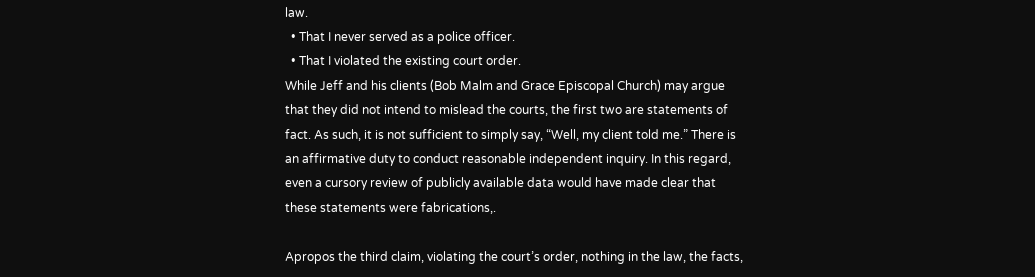law.
  • That I never served as a police officer.
  • That I violated the existing court order.
While Jeff and his clients (Bob Malm and Grace Episcopal Church) may argue that they did not intend to mislead the courts, the first two are statements of fact. As such, it is not sufficient to simply say, “Well, my client told me.” There is an affirmative duty to conduct reasonable independent inquiry. In this regard, even a cursory review of publicly available data would have made clear that these statements were fabrications,.

Apropos the third claim, violating the court’s order, nothing in the law, the facts,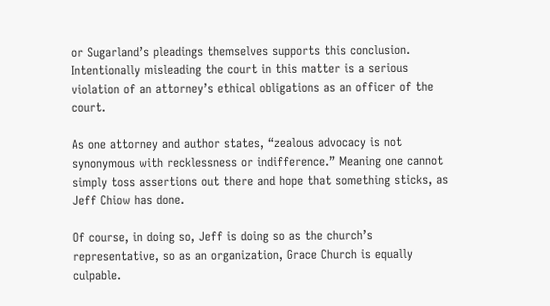or Sugarland’s pleadings themselves supports this conclusion. Intentionally misleading the court in this matter is a serious violation of an attorney’s ethical obligations as an officer of the court.

As one attorney and author states, “zealous advocacy is not synonymous with recklessness or indifference.” Meaning one cannot simply toss assertions out there and hope that something sticks, as Jeff Chiow has done.

Of course, in doing so, Jeff is doing so as the church’s representative, so as an organization, Grace Church is equally culpable.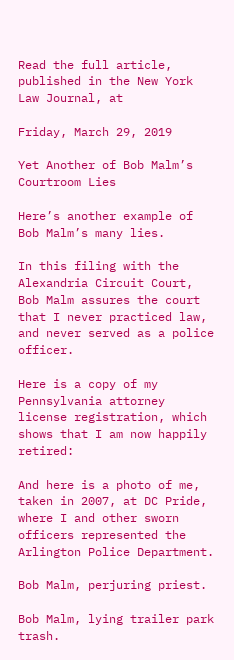Read the full article, published in the New York Law Journal, at

Friday, March 29, 2019

Yet Another of Bob Malm’s Courtroom Lies

Here’s another example of Bob Malm’s many lies.

In this filing with the Alexandria Circuit Court, Bob Malm assures the court that I never practiced law, and never served as a police officer.

Here is a copy of my  Pennsylvania attorney license registration, which shows that I am now happily retired:

And here is a photo of me, taken in 2007, at DC Pride, where I and other sworn officers represented the Arlington Police Department.

Bob Malm, perjuring priest.

Bob Malm, lying trailer park trash.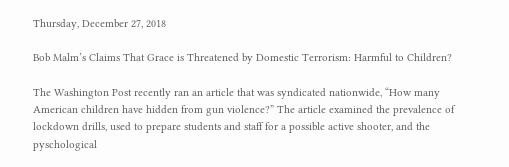Thursday, December 27, 2018

Bob Malm’s Claims That Grace is Threatened by Domestic Terrorism: Harmful to Children?

The Washington Post recently ran an article that was syndicated nationwide, “How many American children have hidden from gun violence?” The article examined the prevalence of lockdown drills, used to prepare students and staff for a possible active shooter, and the pyschological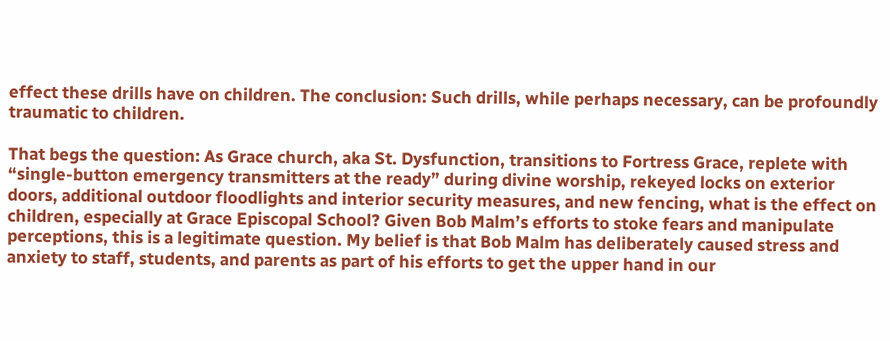effect these drills have on children. The conclusion: Such drills, while perhaps necessary, can be profoundly traumatic to children.

That begs the question: As Grace church, aka St. Dysfunction, transitions to Fortress Grace, replete with “single-button emergency transmitters at the ready” during divine worship, rekeyed locks on exterior doors, additional outdoor floodlights and interior security measures, and new fencing, what is the effect on children, especially at Grace Episcopal School? Given Bob Malm’s efforts to stoke fears and manipulate perceptions, this is a legitimate question. My belief is that Bob Malm has deliberately caused stress and anxiety to staff, students, and parents as part of his efforts to get the upper hand in our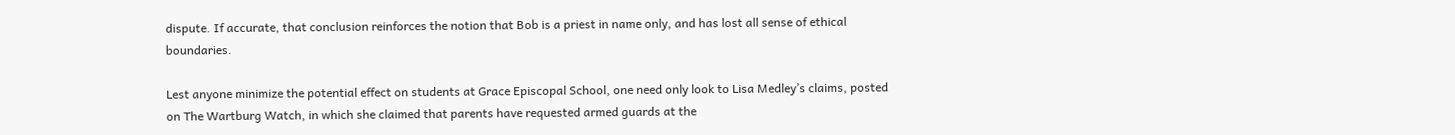dispute. If accurate, that conclusion reinforces the notion that Bob is a priest in name only, and has lost all sense of ethical boundaries.

Lest anyone minimize the potential effect on students at Grace Episcopal School, one need only look to Lisa Medley’s claims, posted on The Wartburg Watch, in which she claimed that parents have requested armed guards at the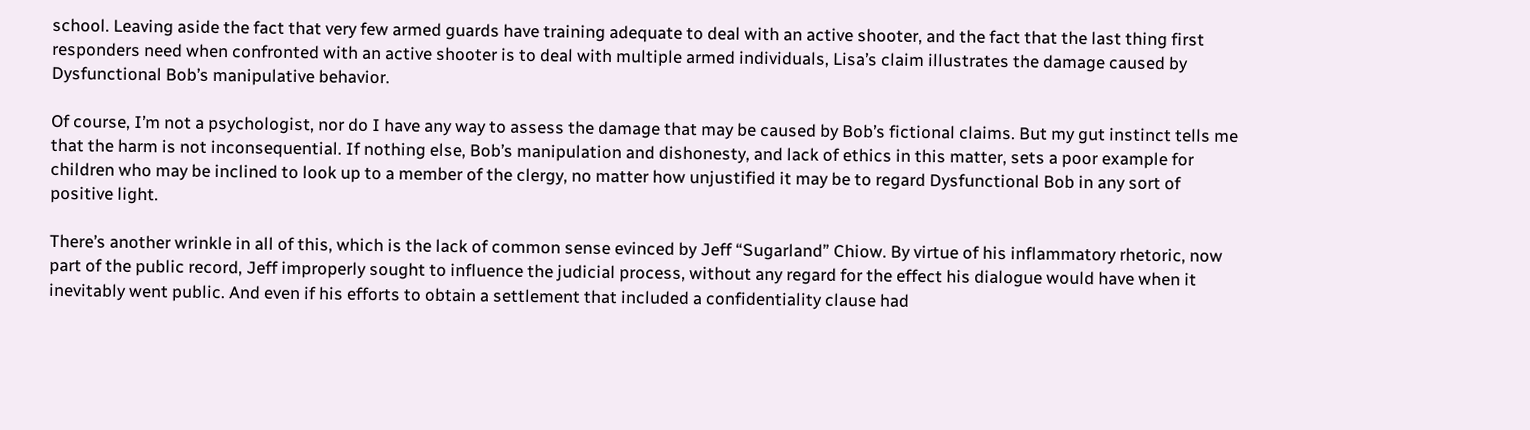school. Leaving aside the fact that very few armed guards have training adequate to deal with an active shooter, and the fact that the last thing first responders need when confronted with an active shooter is to deal with multiple armed individuals, Lisa’s claim illustrates the damage caused by Dysfunctional Bob’s manipulative behavior.

Of course, I’m not a psychologist, nor do I have any way to assess the damage that may be caused by Bob’s fictional claims. But my gut instinct tells me that the harm is not inconsequential. If nothing else, Bob’s manipulation and dishonesty, and lack of ethics in this matter, sets a poor example for children who may be inclined to look up to a member of the clergy, no matter how unjustified it may be to regard Dysfunctional Bob in any sort of positive light.

There’s another wrinkle in all of this, which is the lack of common sense evinced by Jeff “Sugarland” Chiow. By virtue of his inflammatory rhetoric, now part of the public record, Jeff improperly sought to influence the judicial process, without any regard for the effect his dialogue would have when it inevitably went public. And even if his efforts to obtain a settlement that included a confidentiality clause had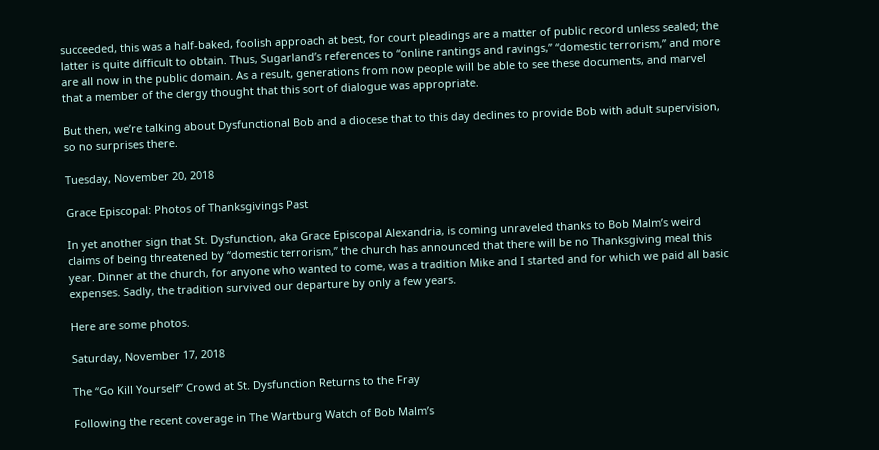succeeded, this was a half-baked, foolish approach at best, for court pleadings are a matter of public record unless sealed; the latter is quite difficult to obtain. Thus, Sugarland’s references to “online rantings and ravings,” “domestic terrorism,” and more are all now in the public domain. As a result, generations from now people will be able to see these documents, and marvel that a member of the clergy thought that this sort of dialogue was appropriate.

But then, we’re talking about Dysfunctional Bob and a diocese that to this day declines to provide Bob with adult supervision, so no surprises there.

Tuesday, November 20, 2018

Grace Episcopal: Photos of Thanksgivings Past

In yet another sign that St. Dysfunction, aka Grace Episcopal Alexandria, is coming unraveled thanks to Bob Malm’s weird claims of being threatened by “domestic terrorism,” the church has announced that there will be no Thanksgiving meal this year. Dinner at the church, for anyone who wanted to come, was a tradition Mike and I started and for which we paid all basic expenses. Sadly, the tradition survived our departure by only a few years.

Here are some photos.

Saturday, November 17, 2018

The “Go Kill Yourself” Crowd at St. Dysfunction Returns to the Fray

Following the recent coverage in The Wartburg Watch of Bob Malm’s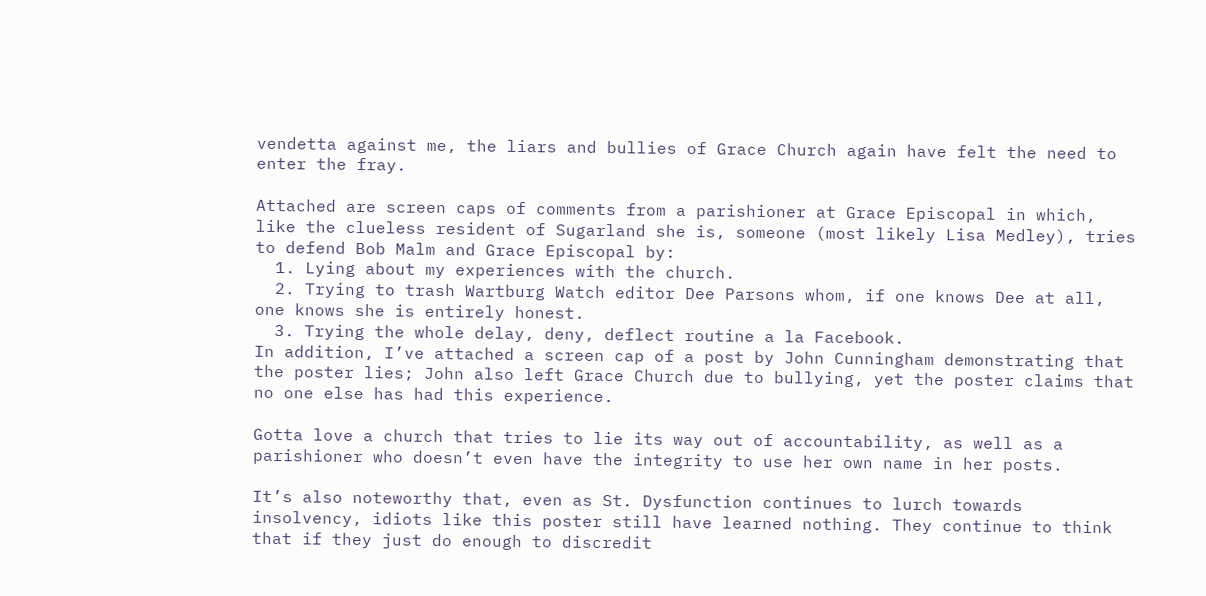vendetta against me, the liars and bullies of Grace Church again have felt the need to enter the fray.

Attached are screen caps of comments from a parishioner at Grace Episcopal in which, like the clueless resident of Sugarland she is, someone (most likely Lisa Medley), tries to defend Bob Malm and Grace Episcopal by:
  1. Lying about my experiences with the church.
  2. Trying to trash Wartburg Watch editor Dee Parsons whom, if one knows Dee at all, one knows she is entirely honest.
  3. Trying the whole delay, deny, deflect routine a la Facebook.
In addition, I’ve attached a screen cap of a post by John Cunningham demonstrating that the poster lies; John also left Grace Church due to bullying, yet the poster claims that no one else has had this experience.

Gotta love a church that tries to lie its way out of accountability, as well as a parishioner who doesn’t even have the integrity to use her own name in her posts.

It’s also noteworthy that, even as St. Dysfunction continues to lurch towards insolvency, idiots like this poster still have learned nothing. They continue to think that if they just do enough to discredit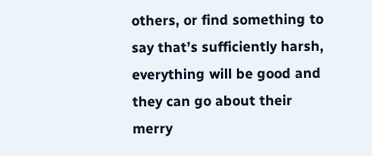others, or find something to say that’s sufficiently harsh, everything will be good and they can go about their merry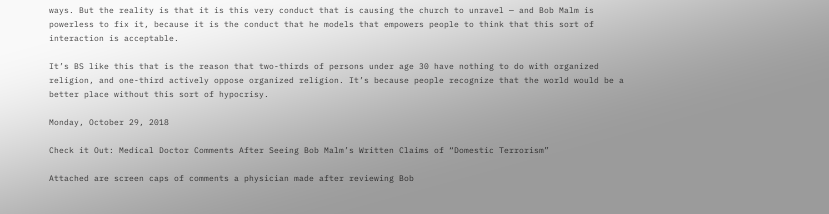ways. But the reality is that it is this very conduct that is causing the church to unravel — and Bob Malm is powerless to fix it, because it is the conduct that he models that empowers people to think that this sort of interaction is acceptable.

It’s BS like this that is the reason that two-thirds of persons under age 30 have nothing to do with organized religion, and one-third actively oppose organized religion. It’s because people recognize that the world would be a better place without this sort of hypocrisy.

Monday, October 29, 2018

Check it Out: Medical Doctor Comments After Seeing Bob Malm’s Written Claims of “Domestic Terrorism”

Attached are screen caps of comments a physician made after reviewing Bob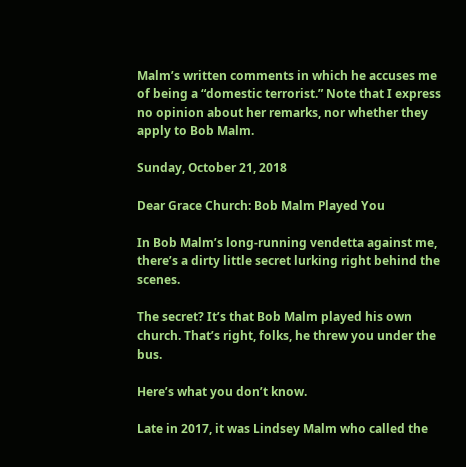Malm’s written comments in which he accuses me of being a “domestic terrorist.” Note that I express no opinion about her remarks, nor whether they apply to Bob Malm.

Sunday, October 21, 2018

Dear Grace Church: Bob Malm Played You

In Bob Malm’s long-running vendetta against me, there’s a dirty little secret lurking right behind the scenes.

The secret? It’s that Bob Malm played his own church. That’s right, folks, he threw you under the bus.

Here’s what you don’t know.

Late in 2017, it was Lindsey Malm who called the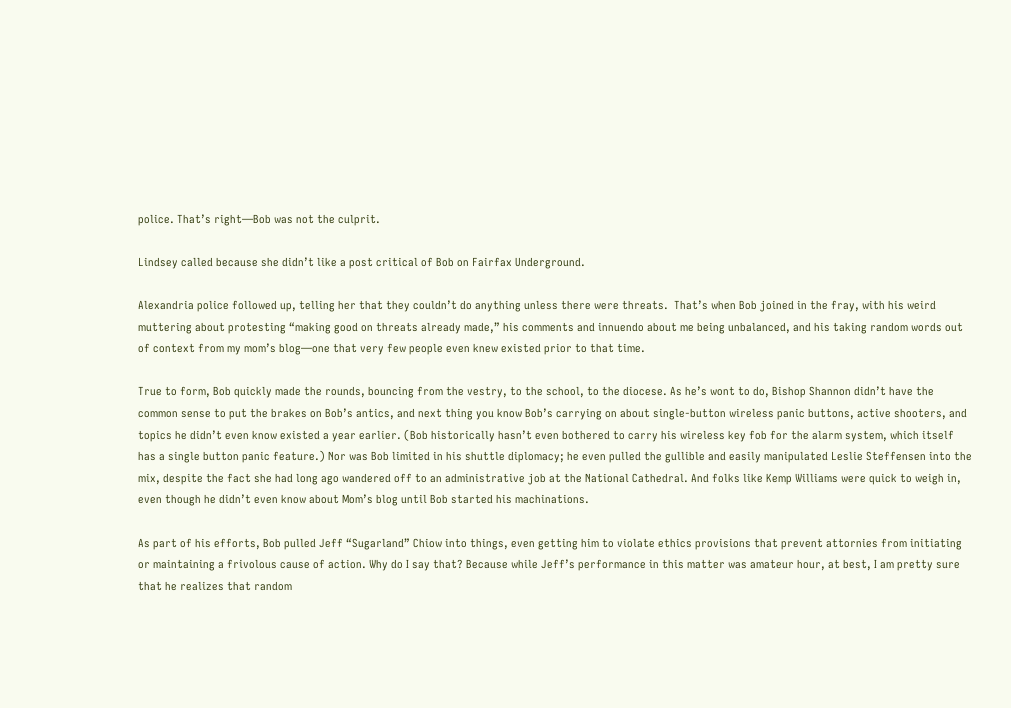police. That’s right—Bob was not the culprit.

Lindsey called because she didn’t like a post critical of Bob on Fairfax Underground.

Alexandria police followed up, telling her that they couldn’t do anything unless there were threats.  That’s when Bob joined in the fray, with his weird muttering about protesting “making good on threats already made,” his comments and innuendo about me being unbalanced, and his taking random words out of context from my mom’s blog—one that very few people even knew existed prior to that time.

True to form, Bob quickly made the rounds, bouncing from the vestry, to the school, to the diocese. As he’s wont to do, Bishop Shannon didn’t have the common sense to put the brakes on Bob’s antics, and next thing you know Bob’s carrying on about single-button wireless panic buttons, active shooters, and topics he didn’t even know existed a year earlier. (Bob historically hasn’t even bothered to carry his wireless key fob for the alarm system, which itself has a single button panic feature.) Nor was Bob limited in his shuttle diplomacy; he even pulled the gullible and easily manipulated Leslie Steffensen into the mix, despite the fact she had long ago wandered off to an administrative job at the National Cathedral. And folks like Kemp Williams were quick to weigh in, even though he didn’t even know about Mom’s blog until Bob started his machinations.

As part of his efforts, Bob pulled Jeff “Sugarland” Chiow into things, even getting him to violate ethics provisions that prevent attornies from initiating or maintaining a frivolous cause of action. Why do I say that? Because while Jeff’s performance in this matter was amateur hour, at best, I am pretty sure that he realizes that random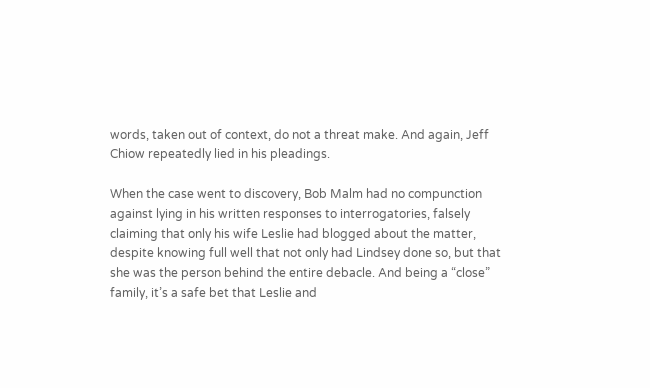words, taken out of context, do not a threat make. And again, Jeff Chiow repeatedly lied in his pleadings.

When the case went to discovery, Bob Malm had no compunction against lying in his written responses to interrogatories, falsely claiming that only his wife Leslie had blogged about the matter, despite knowing full well that not only had Lindsey done so, but that she was the person behind the entire debacle. And being a “close” family, it’s a safe bet that Leslie and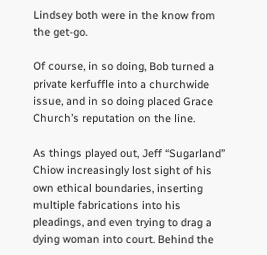Lindsey both were in the know from the get-go.

Of course, in so doing, Bob turned a private kerfuffle into a churchwide issue, and in so doing placed Grace Church’s reputation on the line.

As things played out, Jeff “Sugarland” Chiow increasingly lost sight of his own ethical boundaries, inserting multiple fabrications into his pleadings, and even trying to drag a dying woman into court. Behind the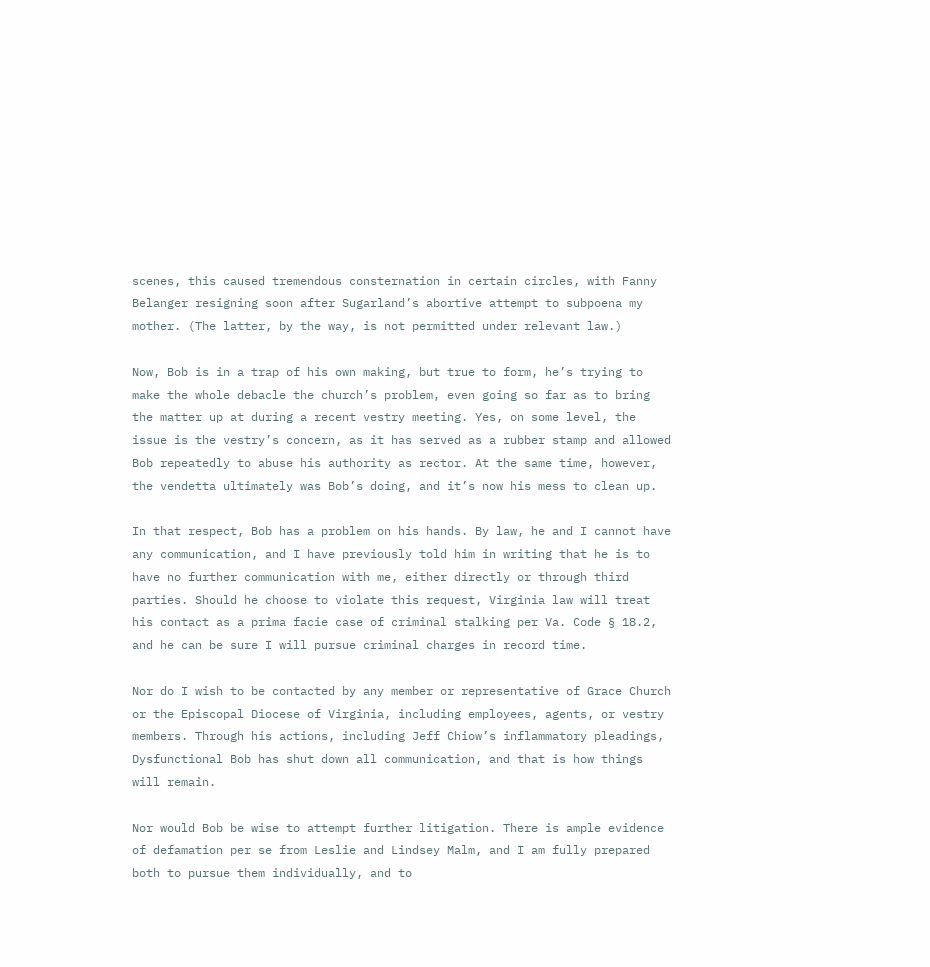scenes, this caused tremendous consternation in certain circles, with Fanny Belanger resigning soon after Sugarland’s abortive attempt to subpoena my mother. (The latter, by the way, is not permitted under relevant law.)

Now, Bob is in a trap of his own making, but true to form, he’s trying to make the whole debacle the church’s problem, even going so far as to bring the matter up at during a recent vestry meeting. Yes, on some level, the issue is the vestry’s concern, as it has served as a rubber stamp and allowed Bob repeatedly to abuse his authority as rector. At the same time, however, the vendetta ultimately was Bob’s doing, and it’s now his mess to clean up.

In that respect, Bob has a problem on his hands. By law, he and I cannot have any communication, and I have previously told him in writing that he is to have no further communication with me, either directly or through third parties. Should he choose to violate this request, Virginia law will treat his contact as a prima facie case of criminal stalking per Va. Code § 18.2, and he can be sure I will pursue criminal charges in record time.

Nor do I wish to be contacted by any member or representative of Grace Church or the Episcopal Diocese of Virginia, including employees, agents, or vestry members. Through his actions, including Jeff Chiow’s inflammatory pleadings, Dysfunctional Bob has shut down all communication, and that is how things will remain.

Nor would Bob be wise to attempt further litigation. There is ample evidence of defamation per se from Leslie and Lindsey Malm, and I am fully prepared both to pursue them individually, and to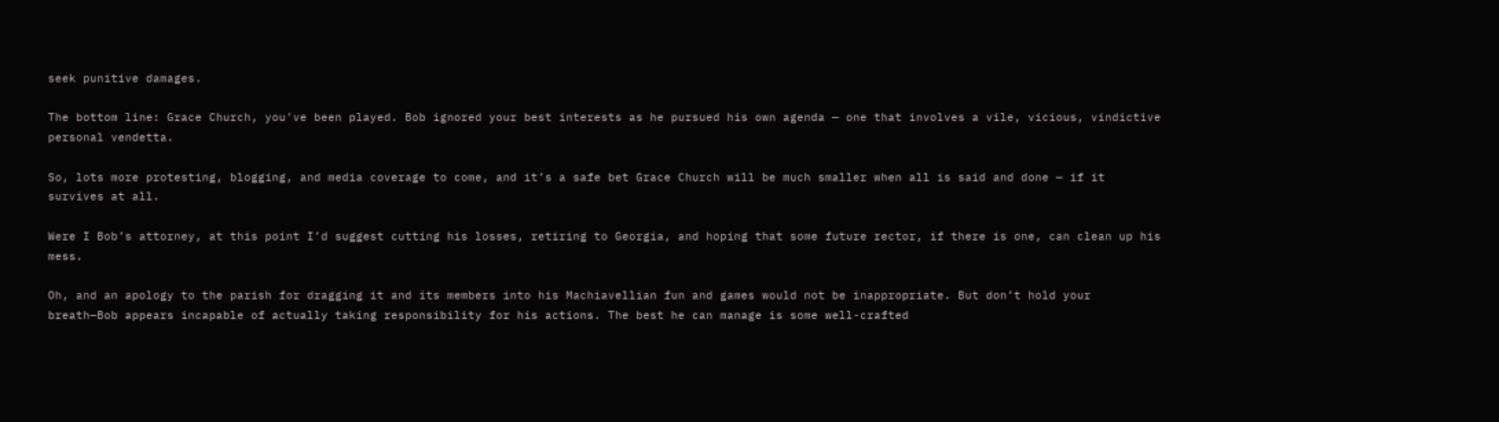seek punitive damages.

The bottom line: Grace Church, you’ve been played. Bob ignored your best interests as he pursued his own agenda — one that involves a vile, vicious, vindictive personal vendetta.

So, lots more protesting, blogging, and media coverage to come, and it’s a safe bet Grace Church will be much smaller when all is said and done — if it survives at all.

Were I Bob’s attorney, at this point I’d suggest cutting his losses, retiring to Georgia, and hoping that some future rector, if there is one, can clean up his mess.

Oh, and an apology to the parish for dragging it and its members into his Machiavellian fun and games would not be inappropriate. But don’t hold your breath—Bob appears incapable of actually taking responsibility for his actions. The best he can manage is some well-crafted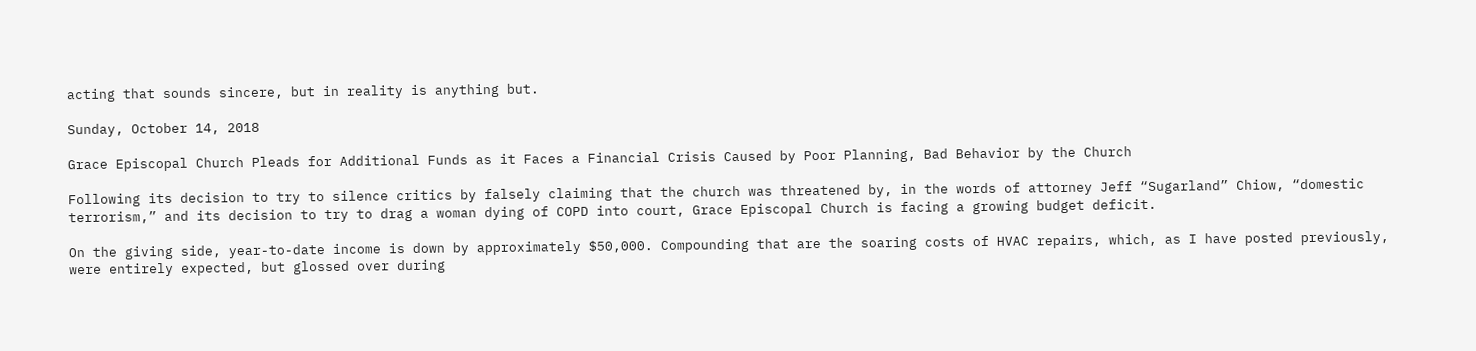acting that sounds sincere, but in reality is anything but.

Sunday, October 14, 2018

Grace Episcopal Church Pleads for Additional Funds as it Faces a Financial Crisis Caused by Poor Planning, Bad Behavior by the Church

Following its decision to try to silence critics by falsely claiming that the church was threatened by, in the words of attorney Jeff “Sugarland” Chiow, “domestic terrorism,” and its decision to try to drag a woman dying of COPD into court, Grace Episcopal Church is facing a growing budget deficit.

On the giving side, year-to-date income is down by approximately $50,000. Compounding that are the soaring costs of HVAC repairs, which, as I have posted previously, were entirely expected, but glossed over during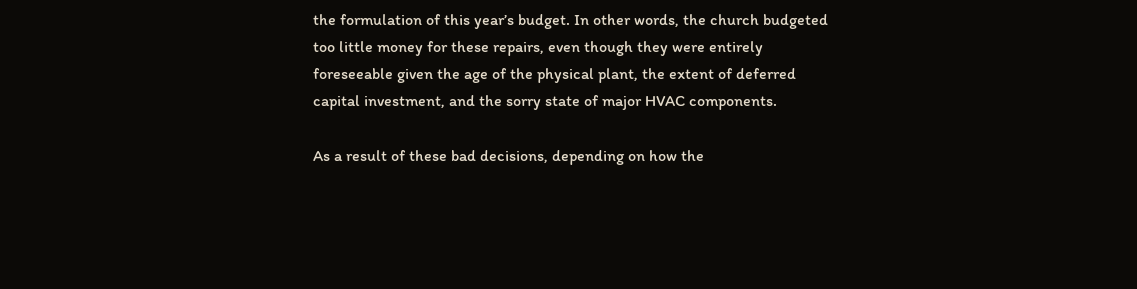the formulation of this year’s budget. In other words, the church budgeted too little money for these repairs, even though they were entirely foreseeable given the age of the physical plant, the extent of deferred capital investment, and the sorry state of major HVAC components.

As a result of these bad decisions, depending on how the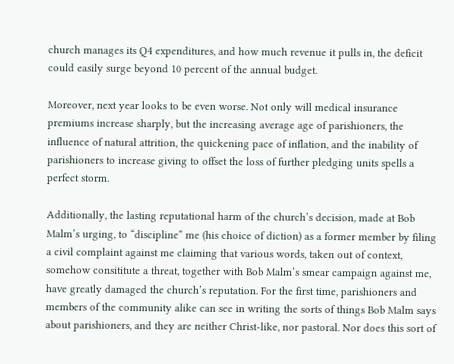church manages its Q4 expenditures, and how much revenue it pulls in, the deficit could easily surge beyond 10 percent of the annual budget.

Moreover, next year looks to be even worse. Not only will medical insurance premiums increase sharply, but the increasing average age of parishioners, the influence of natural attrition, the quickening pace of inflation, and the inability of parishioners to increase giving to offset the loss of further pledging units spells a perfect storm.

Additionally, the lasting reputational harm of the church’s decision, made at Bob Malm’s urging, to “discipline” me (his choice of diction) as a former member by filing a civil complaint against me claiming that various words, taken out of context, somehow consititute a threat, together with Bob Malm’s smear campaign against me, have greatly damaged the church’s reputation. For the first time, parishioners and members of the community alike can see in writing the sorts of things Bob Malm says about parishioners, and they are neither Christ-like, nor pastoral. Nor does this sort of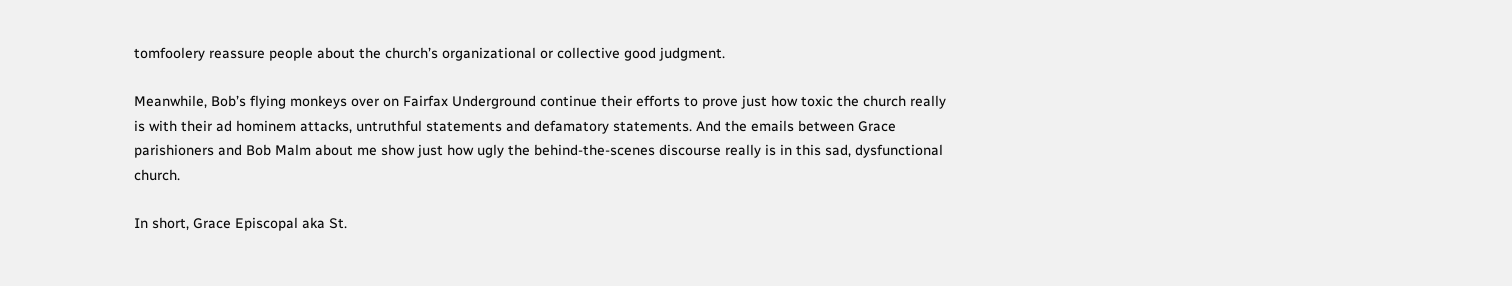tomfoolery reassure people about the church’s organizational or collective good judgment.

Meanwhile, Bob’s flying monkeys over on Fairfax Underground continue their efforts to prove just how toxic the church really is with their ad hominem attacks, untruthful statements and defamatory statements. And the emails between Grace parishioners and Bob Malm about me show just how ugly the behind-the-scenes discourse really is in this sad, dysfunctional church.

In short, Grace Episcopal aka St.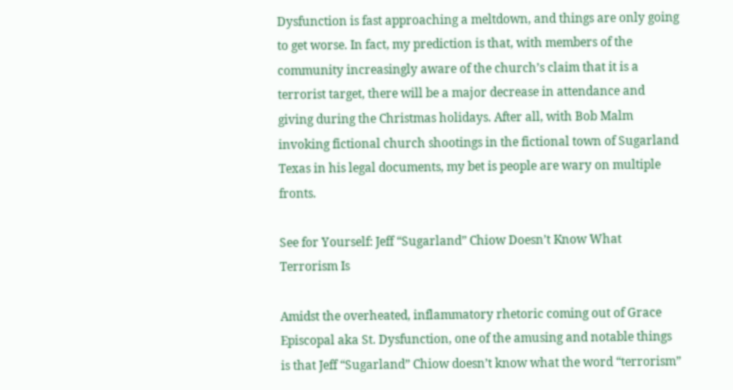Dysfunction is fast approaching a meltdown, and things are only going to get worse. In fact, my prediction is that, with members of the community increasingly aware of the church’s claim that it is a terrorist target, there will be a major decrease in attendance and giving during the Christmas holidays. After all, with Bob Malm invoking fictional church shootings in the fictional town of Sugarland Texas in his legal documents, my bet is people are wary on multiple fronts.

See for Yourself: Jeff “Sugarland” Chiow Doesn’t Know What Terrorism Is

Amidst the overheated, inflammatory rhetoric coming out of Grace Episcopal aka St. Dysfunction, one of the amusing and notable things is that Jeff “Sugarland” Chiow doesn’t know what the word “terrorism”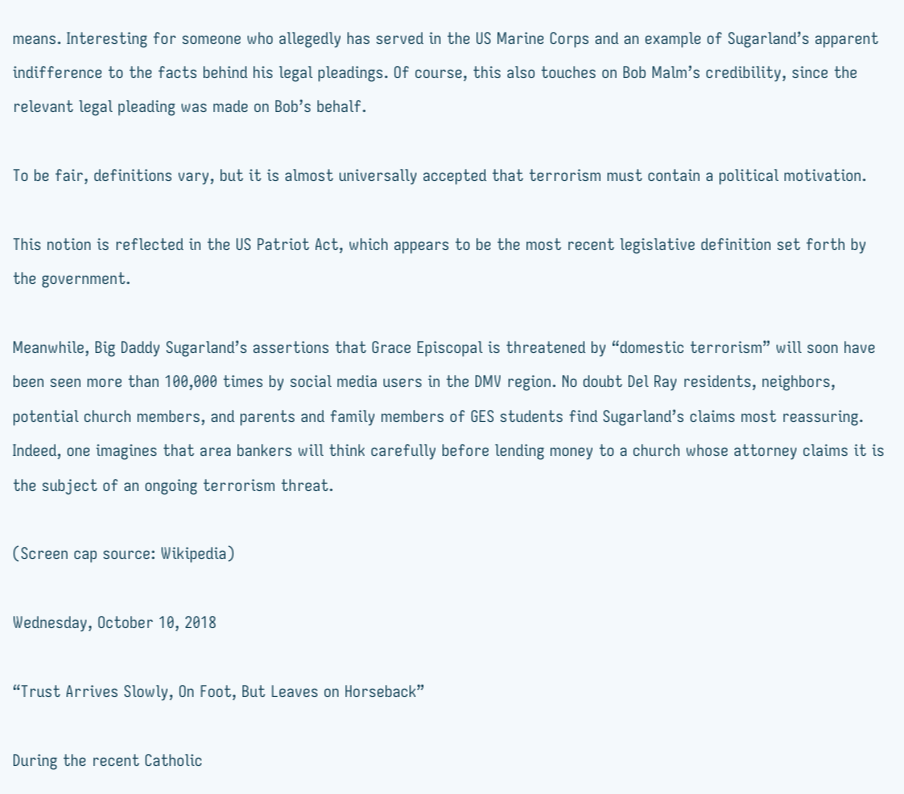means. Interesting for someone who allegedly has served in the US Marine Corps and an example of Sugarland’s apparent indifference to the facts behind his legal pleadings. Of course, this also touches on Bob Malm’s credibility, since the relevant legal pleading was made on Bob’s behalf.

To be fair, definitions vary, but it is almost universally accepted that terrorism must contain a political motivation.

This notion is reflected in the US Patriot Act, which appears to be the most recent legislative definition set forth by the government.

Meanwhile, Big Daddy Sugarland’s assertions that Grace Episcopal is threatened by “domestic terrorism” will soon have been seen more than 100,000 times by social media users in the DMV region. No doubt Del Ray residents, neighbors, potential church members, and parents and family members of GES students find Sugarland’s claims most reassuring. Indeed, one imagines that area bankers will think carefully before lending money to a church whose attorney claims it is the subject of an ongoing terrorism threat.

(Screen cap source: Wikipedia)

Wednesday, October 10, 2018

“Trust Arrives Slowly, On Foot, But Leaves on Horseback”

During the recent Catholic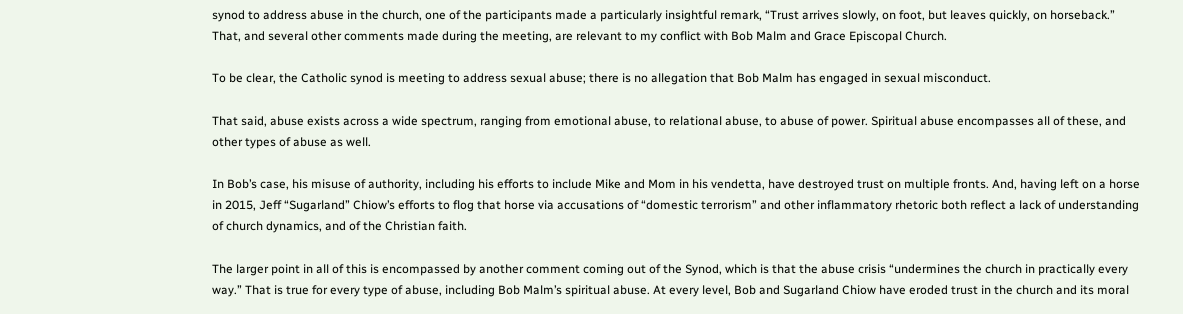synod to address abuse in the church, one of the participants made a particularly insightful remark, “Trust arrives slowly, on foot, but leaves quickly, on horseback.” That, and several other comments made during the meeting, are relevant to my conflict with Bob Malm and Grace Episcopal Church.

To be clear, the Catholic synod is meeting to address sexual abuse; there is no allegation that Bob Malm has engaged in sexual misconduct.

That said, abuse exists across a wide spectrum, ranging from emotional abuse, to relational abuse, to abuse of power. Spiritual abuse encompasses all of these, and other types of abuse as well.

In Bob’s case, his misuse of authority, including his efforts to include Mike and Mom in his vendetta, have destroyed trust on multiple fronts. And, having left on a horse in 2015, Jeff “Sugarland” Chiow’s efforts to flog that horse via accusations of “domestic terrorism” and other inflammatory rhetoric both reflect a lack of understanding of church dynamics, and of the Christian faith.

The larger point in all of this is encompassed by another comment coming out of the Synod, which is that the abuse crisis “undermines the church in practically every way.” That is true for every type of abuse, including Bob Malm’s spiritual abuse. At every level, Bob and Sugarland Chiow have eroded trust in the church and its moral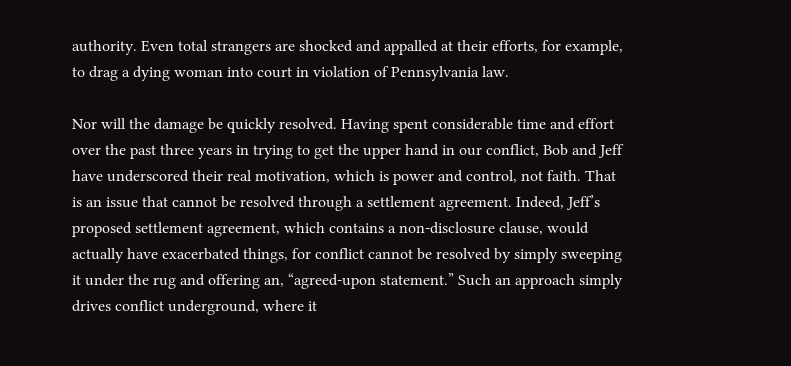authority. Even total strangers are shocked and appalled at their efforts, for example, to drag a dying woman into court in violation of Pennsylvania law.

Nor will the damage be quickly resolved. Having spent considerable time and effort over the past three years in trying to get the upper hand in our conflict, Bob and Jeff have underscored their real motivation, which is power and control, not faith. That is an issue that cannot be resolved through a settlement agreement. Indeed, Jeff’s proposed settlement agreement, which contains a non-disclosure clause, would actually have exacerbated things, for conflict cannot be resolved by simply sweeping it under the rug and offering an, “agreed-upon statement.” Such an approach simply drives conflict underground, where it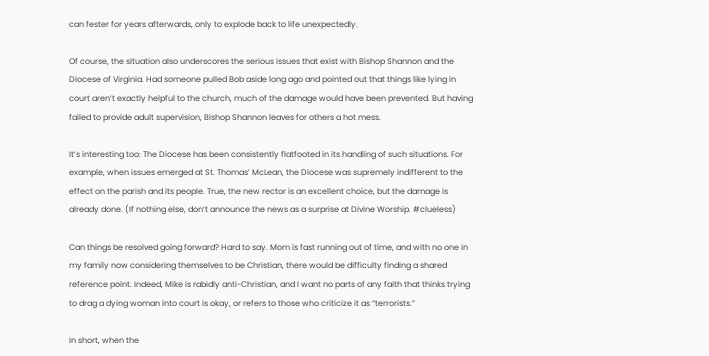can fester for years afterwards, only to explode back to life unexpectedly.

Of course, the situation also underscores the serious issues that exist with Bishop Shannon and the Diocese of Virginia. Had someone pulled Bob aside long ago and pointed out that things like lying in court aren’t exactly helpful to the church, much of the damage would have been prevented. But having failed to provide adult supervision, Bishop Shannon leaves for others a hot mess.

It’s interesting too: The Diocese has been consistently flatfooted in its handling of such situations. For example, when issues emerged at St. Thomas’ McLean, the Diocese was supremely indifferent to the effect on the parish and its people. True, the new rector is an excellent choice, but the damage is already done. (If nothing else, don’t announce the news as a surprise at Divine Worship. #clueless)

Can things be resolved going forward? Hard to say. Mom is fast running out of time, and with no one in my family now considering themselves to be Christian, there would be difficulty finding a shared reference point. Indeed, Mike is rabidly anti-Christian, and I want no parts of any faith that thinks trying to drag a dying woman into court is okay, or refers to those who criticize it as “terrorists.”

In short, when the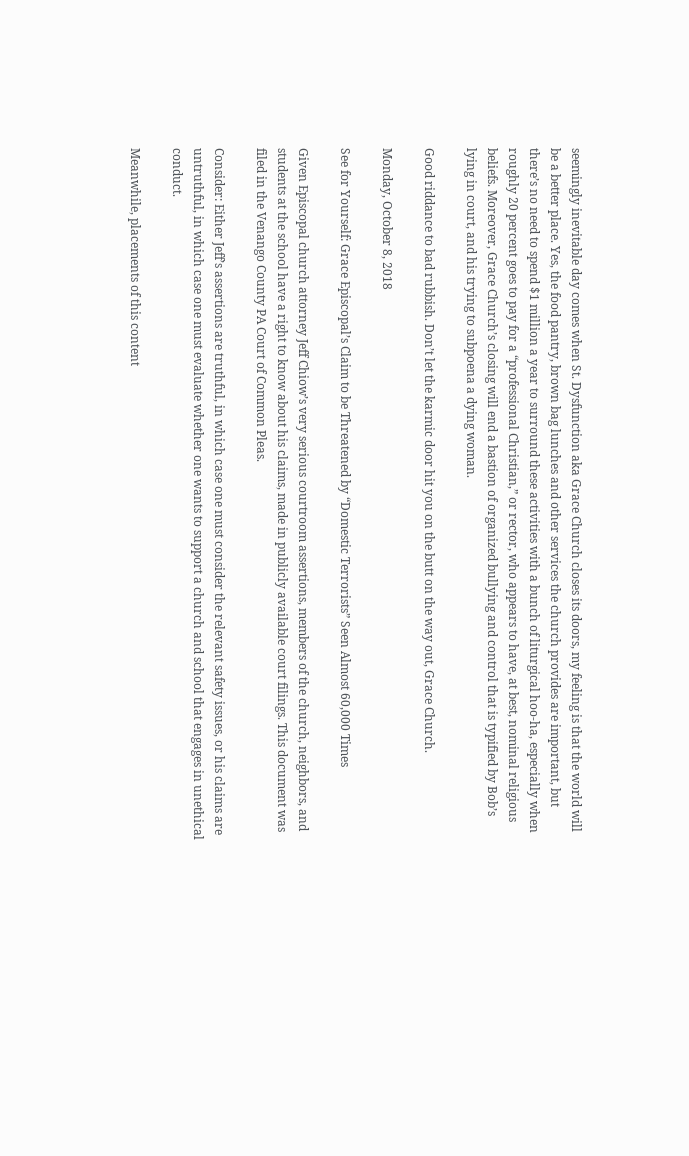seemingly inevitable day comes when St. Dysfunction aka Grace Church closes its doors, my feeling is that the world will be a better place. Yes, the food pantry, brown bag lunches and other services the church provides are important, but there’s no need to spend $1 million a year to surround these activities with a bunch of liturgical hoo-ha, especially when roughly 20 percent goes to pay for a “professional Christian,” or rector, who appears to have, at best, nominal religious beliefs. Moreover, Grace Church’s closing will end a bastion of organized bullying and control that is typified by Bob’s lying in court, and his trying to subpoena a dying woman.

Good riddance to bad rubbish. Don’t let the karmic door hit you on the butt on the way out, Grace Church.

Monday, October 8, 2018

See for Yourself: Grace Episcopal’s Claim to be Threatened by “Domestic Terrorists” Seen Almost 60,000 Times

Given Episcopal church attorney Jeff Chiow’s very serious courtroom assertions, members of the church, neighbors, and students at the school have a right to know about his claims, made in publicly available court filings. This document was filed in the Venango County PA Court of Common Pleas.

Consider: Either Jeff’s assertions are truthful, in which case one must consider the relevant safety issues, or his claims are untruthful, in which case one must evaluate whether one wants to support a church and school that engages in unethical conduct.

Meanwhile, placements of this content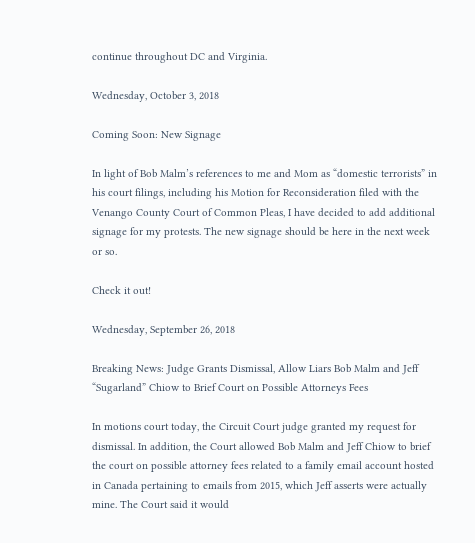continue throughout DC and Virginia.

Wednesday, October 3, 2018

Coming Soon: New Signage

In light of Bob Malm’s references to me and Mom as “domestic terrorists” in his court filings, including his Motion for Reconsideration filed with the Venango County Court of Common Pleas, I have decided to add additional signage for my protests. The new signage should be here in the next week or so.

Check it out!

Wednesday, September 26, 2018

Breaking News: Judge Grants Dismissal, Allow Liars Bob Malm and Jeff “Sugarland” Chiow to Brief Court on Possible Attorneys Fees

In motions court today, the Circuit Court judge granted my request for dismissal. In addition, the Court allowed Bob Malm and Jeff Chiow to brief the court on possible attorney fees related to a family email account hosted in Canada pertaining to emails from 2015, which Jeff asserts were actually mine. The Court said it would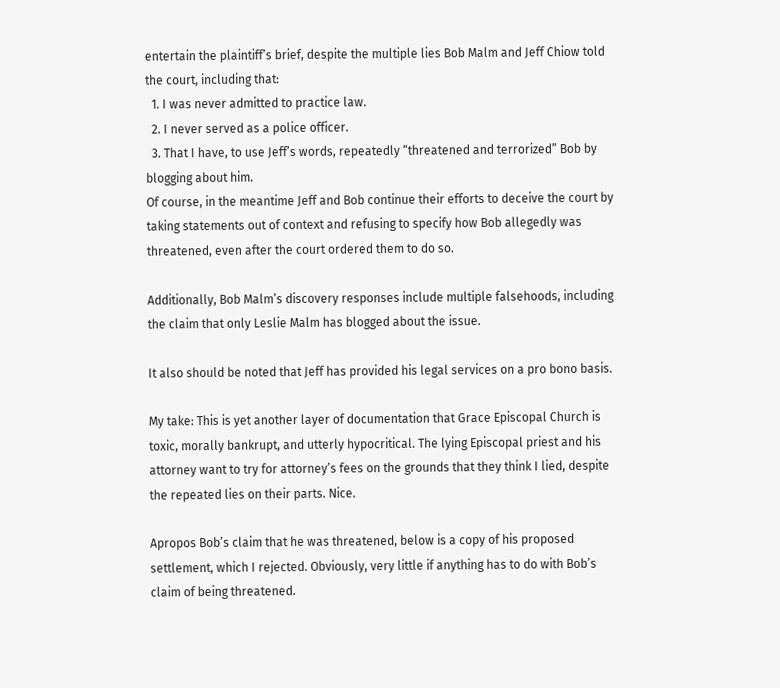entertain the plaintiff’s brief, despite the multiple lies Bob Malm and Jeff Chiow told the court, including that:
  1. I was never admitted to practice law.
  2. I never served as a police officer.
  3. That I have, to use Jeff’s words, repeatedly “threatened and terrorized” Bob by blogging about him.
Of course, in the meantime Jeff and Bob continue their efforts to deceive the court by taking statements out of context and refusing to specify how Bob allegedly was threatened, even after the court ordered them to do so.

Additionally, Bob Malm’s discovery responses include multiple falsehoods, including the claim that only Leslie Malm has blogged about the issue.

It also should be noted that Jeff has provided his legal services on a pro bono basis.

My take: This is yet another layer of documentation that Grace Episcopal Church is toxic, morally bankrupt, and utterly hypocritical. The lying Episcopal priest and his attorney want to try for attorney’s fees on the grounds that they think I lied, despite the repeated lies on their parts. Nice.

Apropos Bob’s claim that he was threatened, below is a copy of his proposed settlement, which I rejected. Obviously, very little if anything has to do with Bob’s claim of being threatened.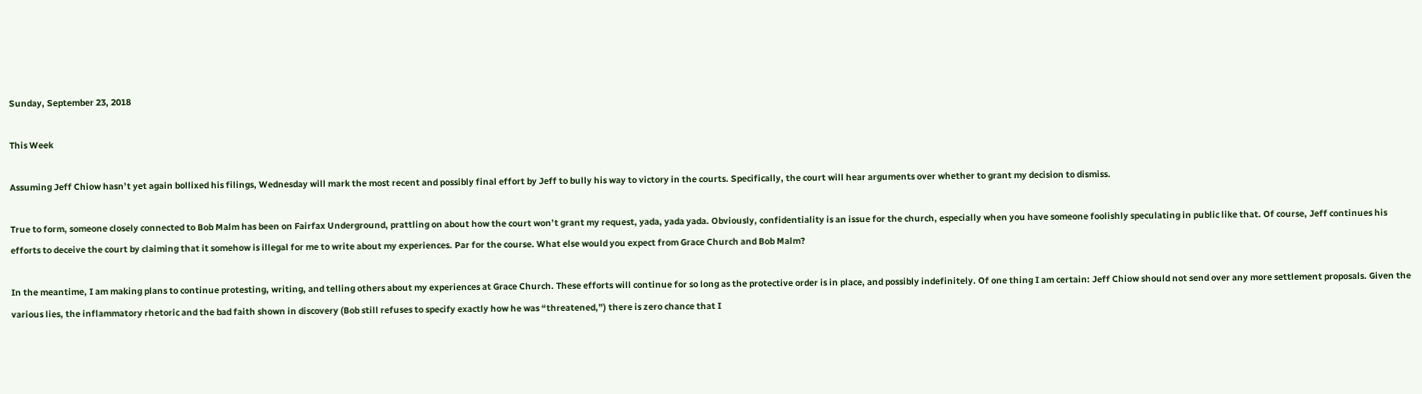Sunday, September 23, 2018

This Week

Assuming Jeff Chiow hasn’t yet again bollixed his filings, Wednesday will mark the most recent and possibly final effort by Jeff to bully his way to victory in the courts. Specifically, the court will hear arguments over whether to grant my decision to dismiss.

True to form, someone closely connected to Bob Malm has been on Fairfax Underground, prattling on about how the court won’t grant my request, yada, yada yada. Obviously, confidentiality is an issue for the church, especially when you have someone foolishly speculating in public like that. Of course, Jeff continues his efforts to deceive the court by claiming that it somehow is illegal for me to write about my experiences. Par for the course. What else would you expect from Grace Church and Bob Malm?

In the meantime, I am making plans to continue protesting, writing, and telling others about my experiences at Grace Church. These efforts will continue for so long as the protective order is in place, and possibly indefinitely. Of one thing I am certain: Jeff Chiow should not send over any more settlement proposals. Given the various lies, the inflammatory rhetoric and the bad faith shown in discovery (Bob still refuses to specify exactly how he was “threatened,”) there is zero chance that I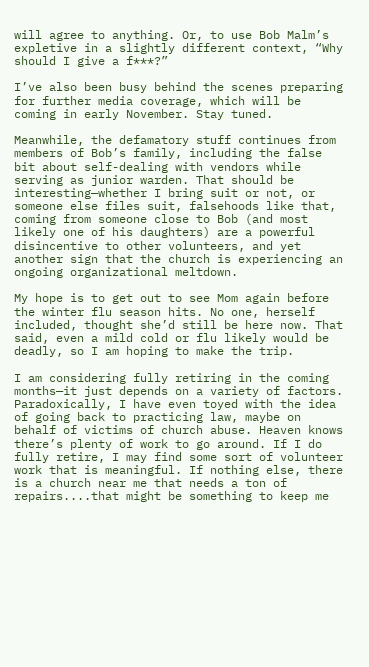will agree to anything. Or, to use Bob Malm’s expletive in a slightly different context, “Why should I give a f***?”

I’ve also been busy behind the scenes preparing for further media coverage, which will be coming in early November. Stay tuned.

Meanwhile, the defamatory stuff continues from members of Bob’s family, including the false bit about self-dealing with vendors while serving as junior warden. That should be interesting—whether I bring suit or not, or someone else files suit, falsehoods like that, coming from someone close to Bob (and most likely one of his daughters) are a powerful disincentive to other volunteers, and yet another sign that the church is experiencing an ongoing organizational meltdown.

My hope is to get out to see Mom again before the winter flu season hits. No one, herself included, thought she’d still be here now. That said, even a mild cold or flu likely would be deadly, so I am hoping to make the trip.

I am considering fully retiring in the coming months—it just depends on a variety of factors. Paradoxically, I have even toyed with the idea of going back to practicing law, maybe on behalf of victims of church abuse. Heaven knows there’s plenty of work to go around. If I do fully retire, I may find some sort of volunteer work that is meaningful. If nothing else, there is a church near me that needs a ton of repairs....that might be something to keep me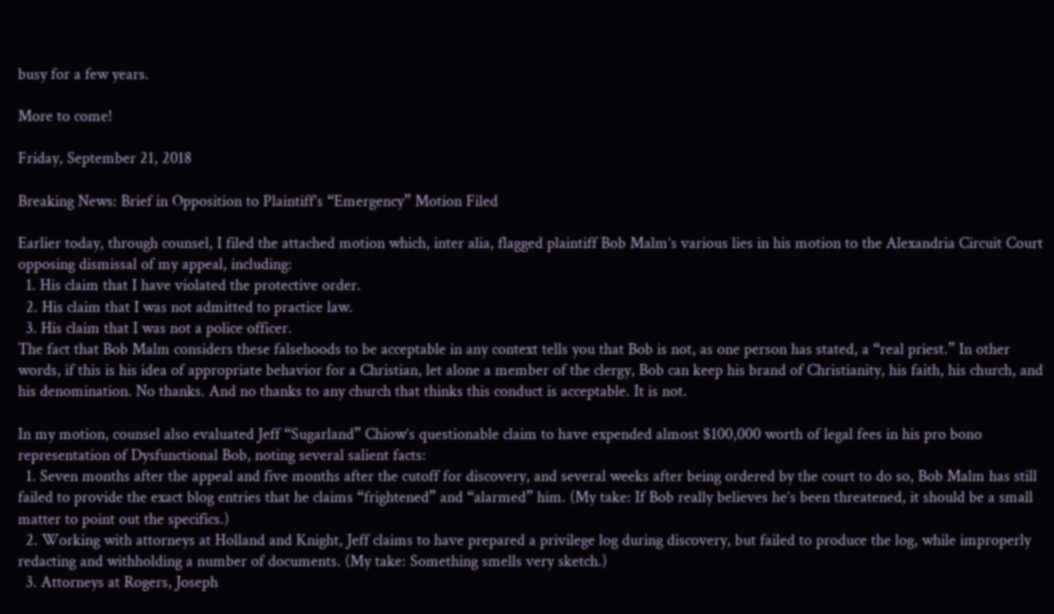busy for a few years.

More to come!

Friday, September 21, 2018

Breaking News: Brief in Opposition to Plaintiff’s “Emergency” Motion Filed

Earlier today, through counsel, I filed the attached motion which, inter alia, flagged plaintiff Bob Malm’s various lies in his motion to the Alexandria Circuit Court opposing dismissal of my appeal, including:
  1. His claim that I have violated the protective order.
  2. His claim that I was not admitted to practice law.
  3. His claim that I was not a police officer.
The fact that Bob Malm considers these falsehoods to be acceptable in any context tells you that Bob is not, as one person has stated, a “real priest.” In other words, if this is his idea of appropriate behavior for a Christian, let alone a member of the clergy, Bob can keep his brand of Christianity, his faith, his church, and his denomination. No thanks. And no thanks to any church that thinks this conduct is acceptable. It is not.

In my motion, counsel also evaluated Jeff “Sugarland” Chiow’s questionable claim to have expended almost $100,000 worth of legal fees in his pro bono representation of Dysfunctional Bob, noting several salient facts:
  1. Seven months after the appeal and five months after the cutoff for discovery, and several weeks after being ordered by the court to do so, Bob Malm has still failed to provide the exact blog entries that he claims “frightened” and “alarmed” him. (My take: If Bob really believes he’s been threatened, it should be a small matter to point out the specifics.)
  2. Working with attorneys at Holland and Knight, Jeff claims to have prepared a privilege log during discovery, but failed to produce the log, while improperly redacting and withholding a number of documents. (My take: Something smells very sketch.)
  3. Attorneys at Rogers, Joseph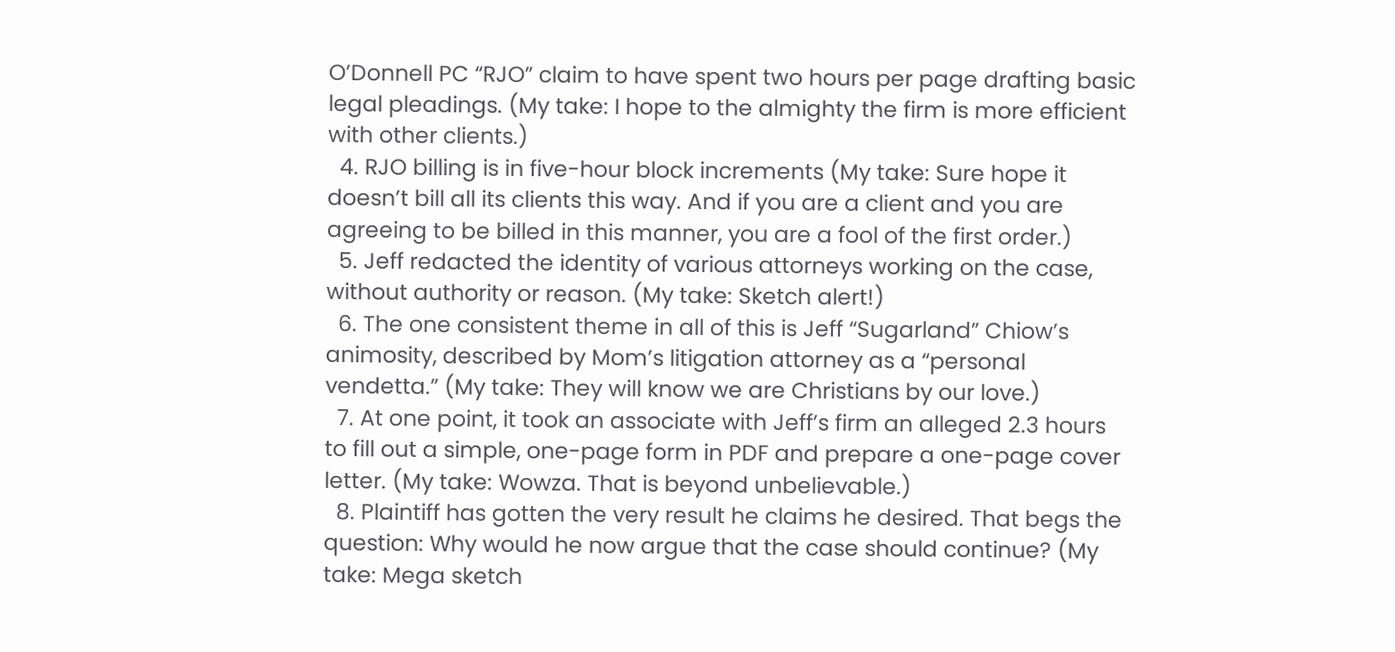O’Donnell PC “RJO” claim to have spent two hours per page drafting basic legal pleadings. (My take: I hope to the almighty the firm is more efficient with other clients.)
  4. RJO billing is in five-hour block increments (My take: Sure hope it doesn’t bill all its clients this way. And if you are a client and you are agreeing to be billed in this manner, you are a fool of the first order.)
  5. Jeff redacted the identity of various attorneys working on the case, without authority or reason. (My take: Sketch alert!)
  6. The one consistent theme in all of this is Jeff “Sugarland” Chiow’s animosity, described by Mom’s litigation attorney as a “personal vendetta.” (My take: They will know we are Christians by our love.)
  7. At one point, it took an associate with Jeff’s firm an alleged 2.3 hours to fill out a simple, one-page form in PDF and prepare a one-page cover letter. (My take: Wowza. That is beyond unbelievable.)
  8. Plaintiff has gotten the very result he claims he desired. That begs the question: Why would he now argue that the case should continue? (My take: Mega sketch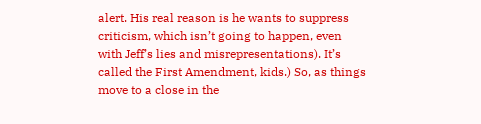alert. His real reason is he wants to suppress criticism, which isn’t going to happen, even with Jeff’s lies and misrepresentations). It’s called the First Amendment, kids.) So, as things move to a close in the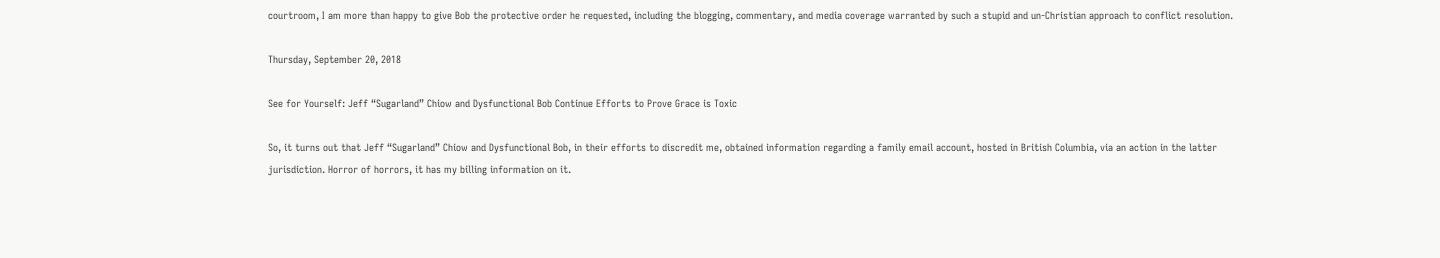courtroom, I am more than happy to give Bob the protective order he requested, including the blogging, commentary, and media coverage warranted by such a stupid and un-Christian approach to conflict resolution.

Thursday, September 20, 2018

See for Yourself: Jeff “Sugarland” Chiow and Dysfunctional Bob Continue Efforts to Prove Grace is Toxic

So, it turns out that Jeff “Sugarland” Chiow and Dysfunctional Bob, in their efforts to discredit me, obtained information regarding a family email account, hosted in British Columbia, via an action in the latter jurisdiction. Horror of horrors, it has my billing information on it.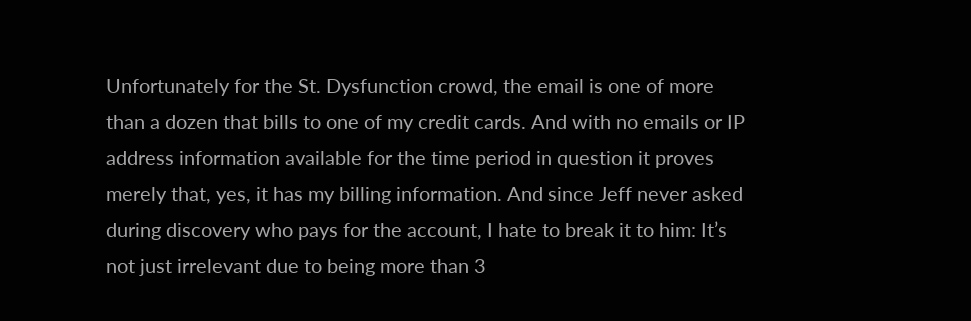Unfortunately for the St. Dysfunction crowd, the email is one of more than a dozen that bills to one of my credit cards. And with no emails or IP address information available for the time period in question it proves merely that, yes, it has my billing information. And since Jeff never asked during discovery who pays for the account, I hate to break it to him: It’s not just irrelevant due to being more than 3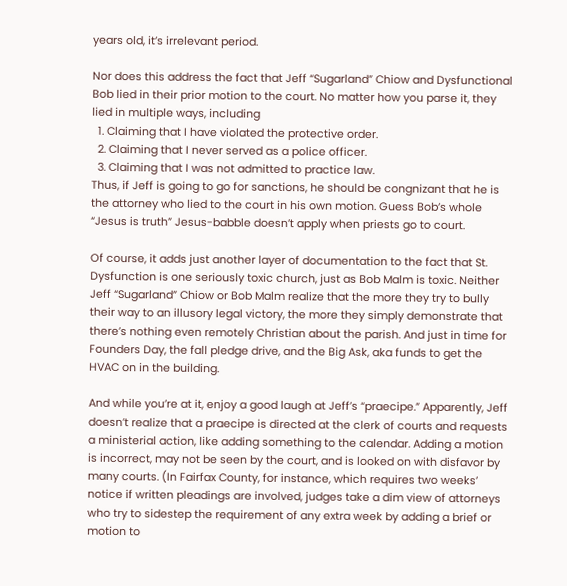years old, it’s irrelevant period.

Nor does this address the fact that Jeff “Sugarland” Chiow and Dysfunctional Bob lied in their prior motion to the court. No matter how you parse it, they lied in multiple ways, including
  1. Claiming that I have violated the protective order.
  2. Claiming that I never served as a police officer.
  3. Claiming that I was not admitted to practice law.
Thus, if Jeff is going to go for sanctions, he should be congnizant that he is the attorney who lied to the court in his own motion. Guess Bob’s whole “Jesus is truth” Jesus-babble doesn’t apply when priests go to court.

Of course, it adds just another layer of documentation to the fact that St. Dysfunction is one seriously toxic church, just as Bob Malm is toxic. Neither Jeff “Sugarland” Chiow or Bob Malm realize that the more they try to bully their way to an illusory legal victory, the more they simply demonstrate that there’s nothing even remotely Christian about the parish. And just in time for Founders Day, the fall pledge drive, and the Big Ask, aka funds to get the HVAC on in the building.

And while you’re at it, enjoy a good laugh at Jeff’s “praecipe.” Apparently, Jeff doesn’t realize that a praecipe is directed at the clerk of courts and requests a ministerial action, like adding something to the calendar. Adding a motion is incorrect, may not be seen by the court, and is looked on with disfavor by many courts. (In Fairfax County, for instance, which requires two weeks’ notice if written pleadings are involved, judges take a dim view of attorneys who try to sidestep the requirement of any extra week by adding a brief or motion to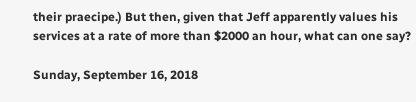their praecipe.) But then, given that Jeff apparently values his services at a rate of more than $2000 an hour, what can one say?

Sunday, September 16, 2018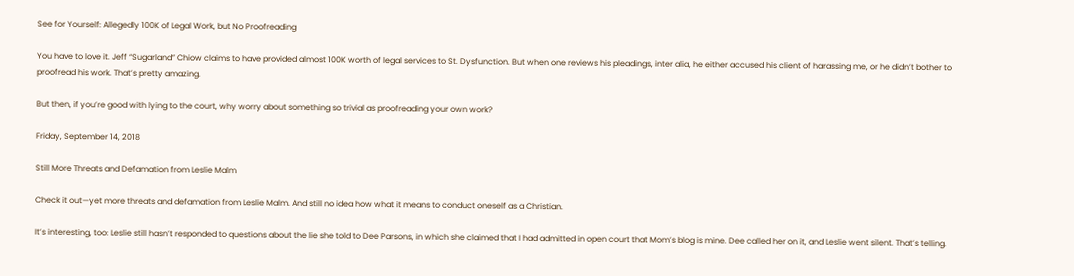See for Yourself: Allegedly 100K of Legal Work, but No Proofreading

You have to love it. Jeff “Sugarland” Chiow claims to have provided almost 100K worth of legal services to St. Dysfunction. But when one reviews his pleadings, inter alia, he either accused his client of harassing me, or he didn’t bother to proofread his work. That’s pretty amazing.

But then, if you’re good with lying to the court, why worry about something so trivial as proofreading your own work?

Friday, September 14, 2018

Still More Threats and Defamation from Leslie Malm

Check it out—yet more threats and defamation from Leslie Malm. And still no idea how what it means to conduct oneself as a Christian.

It’s interesting, too: Leslie still hasn’t responded to questions about the lie she told to Dee Parsons, in which she claimed that I had admitted in open court that Mom’s blog is mine. Dee called her on it, and Leslie went silent. That’s telling.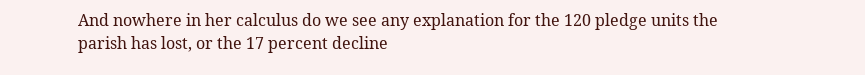And nowhere in her calculus do we see any explanation for the 120 pledge units the parish has lost, or the 17 percent decline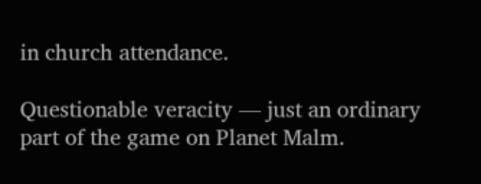in church attendance.

Questionable veracity — just an ordinary part of the game on Planet Malm.